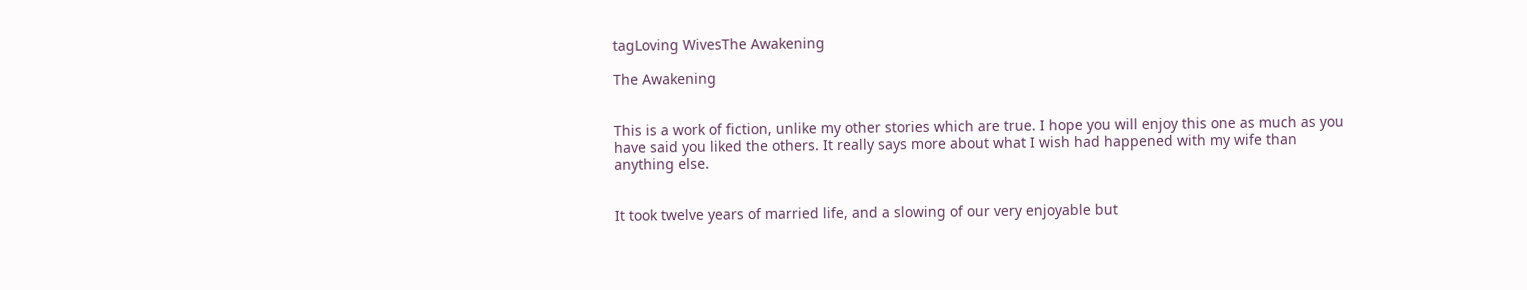tagLoving WivesThe Awakening

The Awakening


This is a work of fiction, unlike my other stories which are true. I hope you will enjoy this one as much as you have said you liked the others. It really says more about what I wish had happened with my wife than anything else.


It took twelve years of married life, and a slowing of our very enjoyable but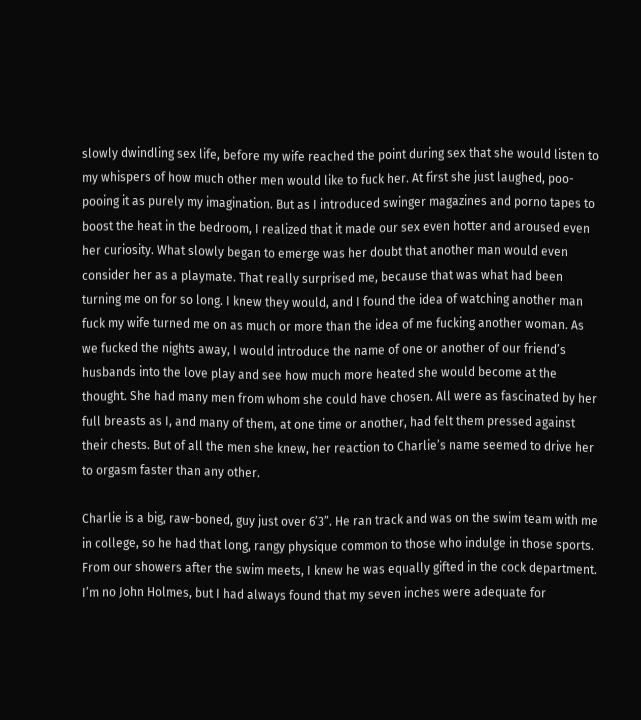slowly dwindling sex life, before my wife reached the point during sex that she would listen to my whispers of how much other men would like to fuck her. At first she just laughed, poo-pooing it as purely my imagination. But as I introduced swinger magazines and porno tapes to boost the heat in the bedroom, I realized that it made our sex even hotter and aroused even her curiosity. What slowly began to emerge was her doubt that another man would even consider her as a playmate. That really surprised me, because that was what had been turning me on for so long. I knew they would, and I found the idea of watching another man fuck my wife turned me on as much or more than the idea of me fucking another woman. As we fucked the nights away, I would introduce the name of one or another of our friend’s husbands into the love play and see how much more heated she would become at the thought. She had many men from whom she could have chosen. All were as fascinated by her full breasts as I, and many of them, at one time or another, had felt them pressed against their chests. But of all the men she knew, her reaction to Charlie’s name seemed to drive her to orgasm faster than any other.

Charlie is a big, raw-boned, guy just over 6’3”. He ran track and was on the swim team with me in college, so he had that long, rangy physique common to those who indulge in those sports. From our showers after the swim meets, I knew he was equally gifted in the cock department. I’m no John Holmes, but I had always found that my seven inches were adequate for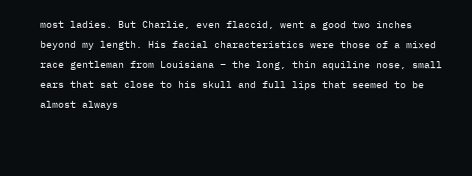most ladies. But Charlie, even flaccid, went a good two inches beyond my length. His facial characteristics were those of a mixed race gentleman from Louisiana – the long, thin aquiline nose, small ears that sat close to his skull and full lips that seemed to be almost always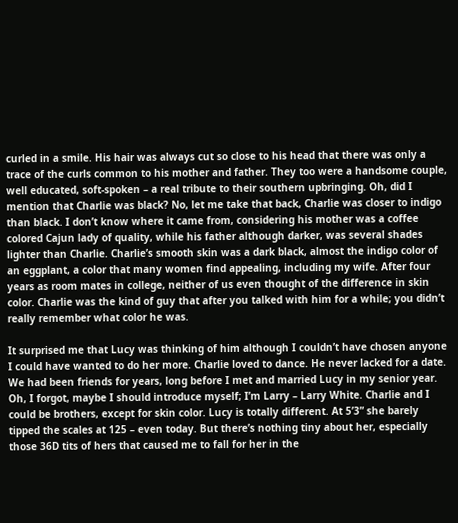curled in a smile. His hair was always cut so close to his head that there was only a trace of the curls common to his mother and father. They too were a handsome couple, well educated, soft-spoken – a real tribute to their southern upbringing. Oh, did I mention that Charlie was black? No, let me take that back, Charlie was closer to indigo than black. I don’t know where it came from, considering his mother was a coffee colored Cajun lady of quality, while his father although darker, was several shades lighter than Charlie. Charlie’s smooth skin was a dark black, almost the indigo color of an eggplant, a color that many women find appealing, including my wife. After four years as room mates in college, neither of us even thought of the difference in skin color. Charlie was the kind of guy that after you talked with him for a while; you didn’t really remember what color he was.

It surprised me that Lucy was thinking of him although I couldn’t have chosen anyone I could have wanted to do her more. Charlie loved to dance. He never lacked for a date. We had been friends for years, long before I met and married Lucy in my senior year. Oh, I forgot, maybe I should introduce myself; I’m Larry – Larry White. Charlie and I could be brothers, except for skin color. Lucy is totally different. At 5’3” she barely tipped the scales at 125 – even today. But there’s nothing tiny about her, especially those 36D tits of hers that caused me to fall for her in the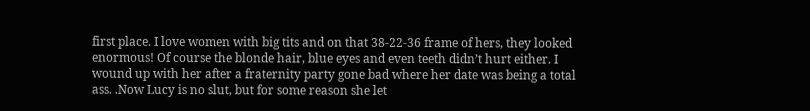first place. I love women with big tits and on that 38-22-36 frame of hers, they looked enormous! Of course the blonde hair, blue eyes and even teeth didn’t hurt either. I wound up with her after a fraternity party gone bad where her date was being a total ass. .Now Lucy is no slut, but for some reason she let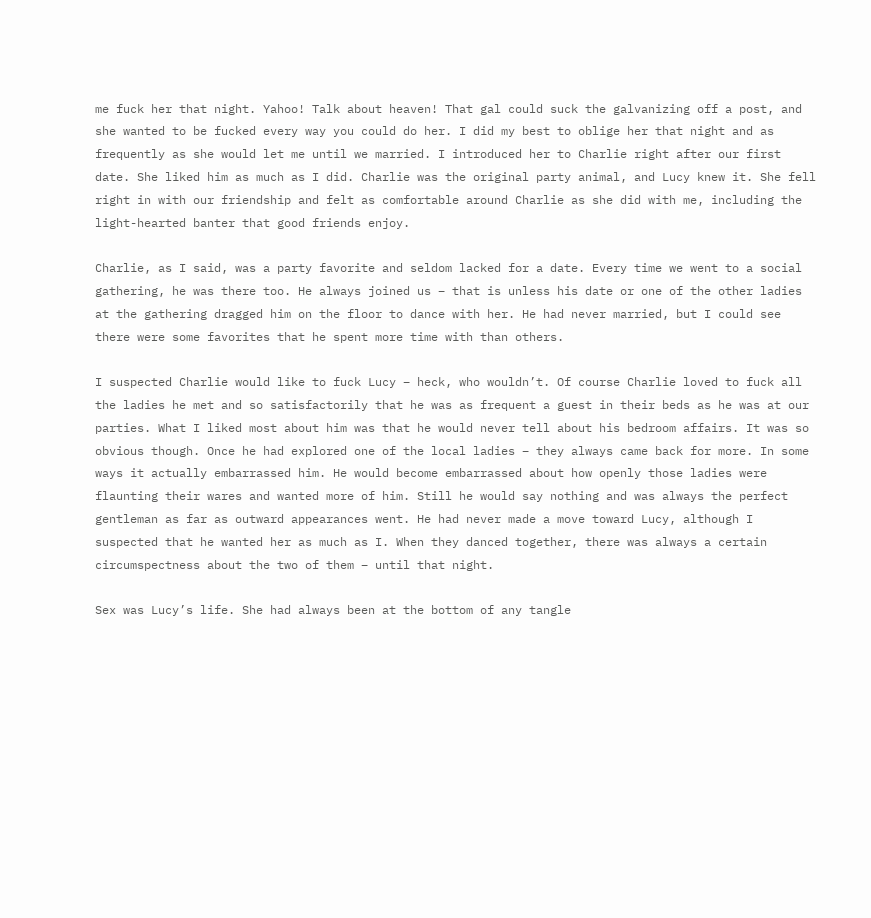me fuck her that night. Yahoo! Talk about heaven! That gal could suck the galvanizing off a post, and she wanted to be fucked every way you could do her. I did my best to oblige her that night and as frequently as she would let me until we married. I introduced her to Charlie right after our first date. She liked him as much as I did. Charlie was the original party animal, and Lucy knew it. She fell right in with our friendship and felt as comfortable around Charlie as she did with me, including the light-hearted banter that good friends enjoy.

Charlie, as I said, was a party favorite and seldom lacked for a date. Every time we went to a social gathering, he was there too. He always joined us – that is unless his date or one of the other ladies at the gathering dragged him on the floor to dance with her. He had never married, but I could see there were some favorites that he spent more time with than others.

I suspected Charlie would like to fuck Lucy – heck, who wouldn’t. Of course Charlie loved to fuck all the ladies he met and so satisfactorily that he was as frequent a guest in their beds as he was at our parties. What I liked most about him was that he would never tell about his bedroom affairs. It was so obvious though. Once he had explored one of the local ladies – they always came back for more. In some ways it actually embarrassed him. He would become embarrassed about how openly those ladies were flaunting their wares and wanted more of him. Still he would say nothing and was always the perfect gentleman as far as outward appearances went. He had never made a move toward Lucy, although I suspected that he wanted her as much as I. When they danced together, there was always a certain circumspectness about the two of them – until that night.

Sex was Lucy’s life. She had always been at the bottom of any tangle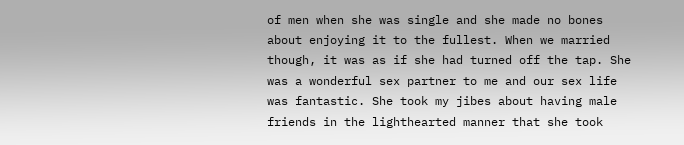of men when she was single and she made no bones about enjoying it to the fullest. When we married though, it was as if she had turned off the tap. She was a wonderful sex partner to me and our sex life was fantastic. She took my jibes about having male friends in the lighthearted manner that she took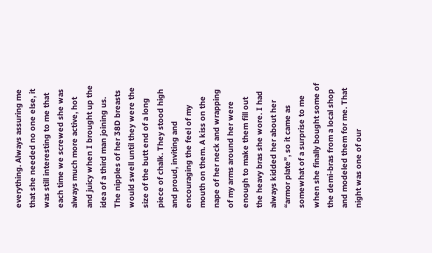everything. Always assuring me that she needed no one else, it was still interesting to me that each time we screwed she was always much more active, hot and juicy when I brought up the idea of a third man joining us. The nipples of her 38D breasts would swell until they were the size of the butt end of a long piece of chalk. They stood high and proud, inviting and encouraging the feel of my mouth on them. A kiss on the nape of her neck and wrapping of my arms around her were enough to make them fill out the heavy bras she wore. I had always kidded her about her “armor plate”, so it came as somewhat of a surprise to me when she finally bought some of the demi-bras from a local shop and modeled them for me. That night was one of our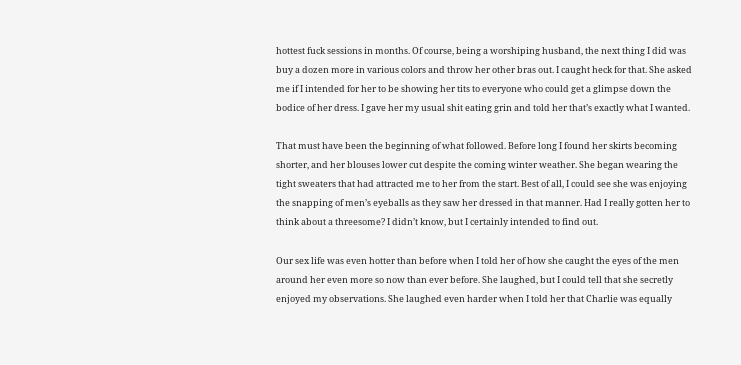hottest fuck sessions in months. Of course, being a worshiping husband, the next thing I did was buy a dozen more in various colors and throw her other bras out. I caught heck for that. She asked me if I intended for her to be showing her tits to everyone who could get a glimpse down the bodice of her dress. I gave her my usual shit eating grin and told her that’s exactly what I wanted.

That must have been the beginning of what followed. Before long I found her skirts becoming shorter, and her blouses lower cut despite the coming winter weather. She began wearing the tight sweaters that had attracted me to her from the start. Best of all, I could see she was enjoying the snapping of men’s eyeballs as they saw her dressed in that manner. Had I really gotten her to think about a threesome? I didn’t know, but I certainly intended to find out.

Our sex life was even hotter than before when I told her of how she caught the eyes of the men around her even more so now than ever before. She laughed, but I could tell that she secretly enjoyed my observations. She laughed even harder when I told her that Charlie was equally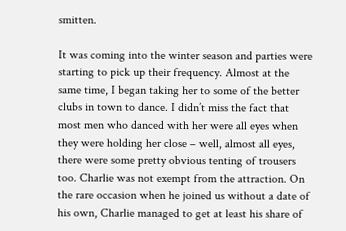smitten.

It was coming into the winter season and parties were starting to pick up their frequency. Almost at the same time, I began taking her to some of the better clubs in town to dance. I didn’t miss the fact that most men who danced with her were all eyes when they were holding her close – well, almost all eyes, there were some pretty obvious tenting of trousers too. Charlie was not exempt from the attraction. On the rare occasion when he joined us without a date of his own, Charlie managed to get at least his share of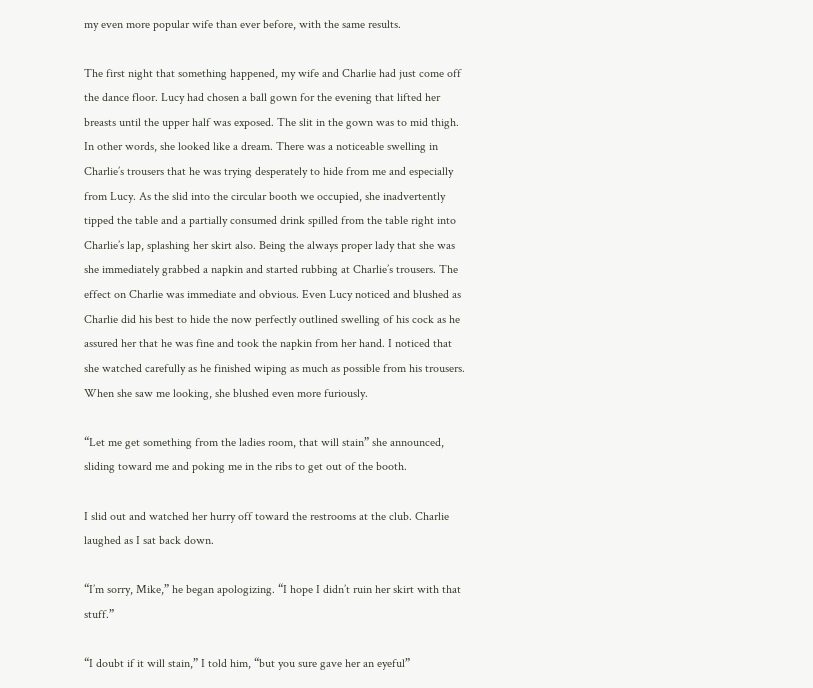my even more popular wife than ever before, with the same results.

The first night that something happened, my wife and Charlie had just come off the dance floor. Lucy had chosen a ball gown for the evening that lifted her breasts until the upper half was exposed. The slit in the gown was to mid thigh. In other words, she looked like a dream. There was a noticeable swelling in Charlie’s trousers that he was trying desperately to hide from me and especially from Lucy. As the slid into the circular booth we occupied, she inadvertently tipped the table and a partially consumed drink spilled from the table right into Charlie’s lap, splashing her skirt also. Being the always proper lady that she was she immediately grabbed a napkin and started rubbing at Charlie’s trousers. The effect on Charlie was immediate and obvious. Even Lucy noticed and blushed as Charlie did his best to hide the now perfectly outlined swelling of his cock as he assured her that he was fine and took the napkin from her hand. I noticed that she watched carefully as he finished wiping as much as possible from his trousers. When she saw me looking, she blushed even more furiously.

“Let me get something from the ladies room, that will stain” she announced, sliding toward me and poking me in the ribs to get out of the booth.

I slid out and watched her hurry off toward the restrooms at the club. Charlie laughed as I sat back down.

“I’m sorry, Mike,” he began apologizing. “I hope I didn’t ruin her skirt with that stuff.”

“I doubt if it will stain,” I told him, “but you sure gave her an eyeful”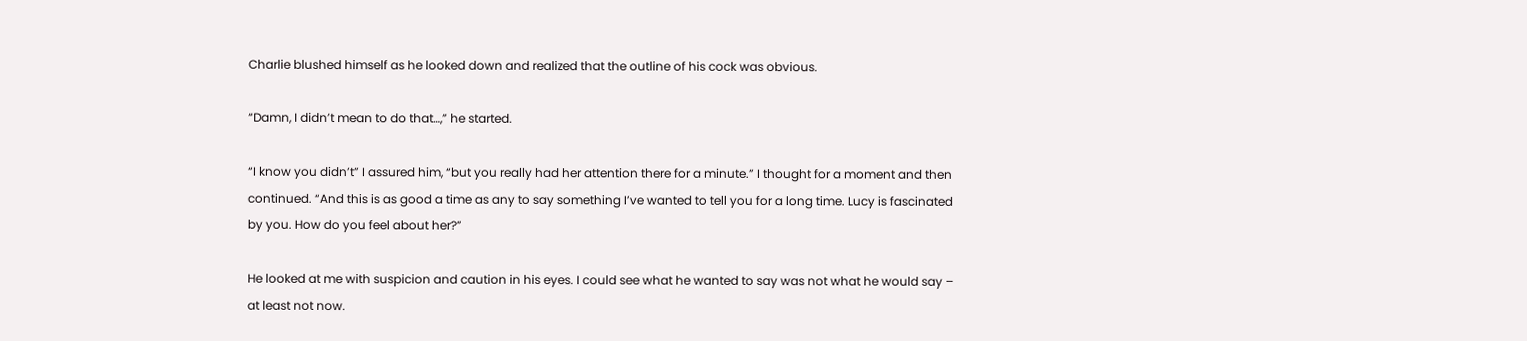Charlie blushed himself as he looked down and realized that the outline of his cock was obvious.

“Damn, I didn’t mean to do that…,” he started.

“I know you didn’t” I assured him, “but you really had her attention there for a minute.” I thought for a moment and then continued. “And this is as good a time as any to say something I’ve wanted to tell you for a long time. Lucy is fascinated by you. How do you feel about her?”

He looked at me with suspicion and caution in his eyes. I could see what he wanted to say was not what he would say – at least not now.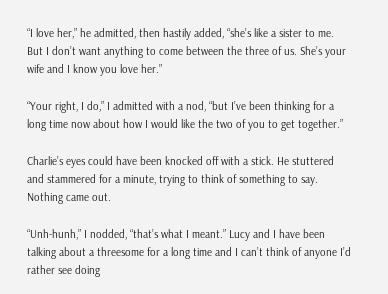“I love her,” he admitted, then hastily added, “she’s like a sister to me. But I don’t want anything to come between the three of us. She’s your wife and I know you love her.”

“Your right, I do,” I admitted with a nod, “but I’ve been thinking for a long time now about how I would like the two of you to get together.”

Charlie’s eyes could have been knocked off with a stick. He stuttered and stammered for a minute, trying to think of something to say. Nothing came out.

“Unh-hunh,” I nodded, “that’s what I meant.” Lucy and I have been talking about a threesome for a long time and I can’t think of anyone I’d rather see doing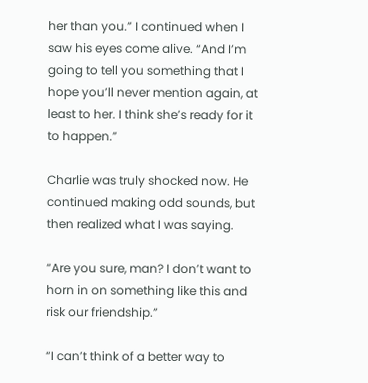her than you.” I continued when I saw his eyes come alive. “And I’m going to tell you something that I hope you’ll never mention again, at least to her. I think she’s ready for it to happen.”

Charlie was truly shocked now. He continued making odd sounds, but then realized what I was saying.

“Are you sure, man? I don’t want to horn in on something like this and risk our friendship.”

“I can’t think of a better way to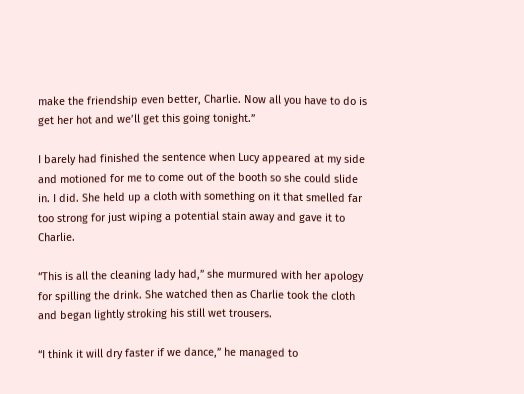make the friendship even better, Charlie. Now all you have to do is get her hot and we’ll get this going tonight.”

I barely had finished the sentence when Lucy appeared at my side and motioned for me to come out of the booth so she could slide in. I did. She held up a cloth with something on it that smelled far too strong for just wiping a potential stain away and gave it to Charlie.

“This is all the cleaning lady had,” she murmured with her apology for spilling the drink. She watched then as Charlie took the cloth and began lightly stroking his still wet trousers.

“I think it will dry faster if we dance,” he managed to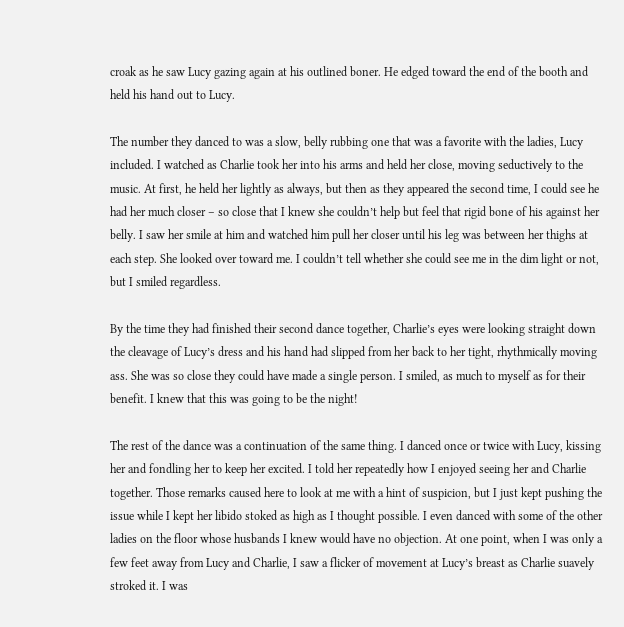croak as he saw Lucy gazing again at his outlined boner. He edged toward the end of the booth and held his hand out to Lucy.

The number they danced to was a slow, belly rubbing one that was a favorite with the ladies, Lucy included. I watched as Charlie took her into his arms and held her close, moving seductively to the music. At first, he held her lightly as always, but then as they appeared the second time, I could see he had her much closer – so close that I knew she couldn’t help but feel that rigid bone of his against her belly. I saw her smile at him and watched him pull her closer until his leg was between her thighs at each step. She looked over toward me. I couldn’t tell whether she could see me in the dim light or not, but I smiled regardless.

By the time they had finished their second dance together, Charlie’s eyes were looking straight down the cleavage of Lucy’s dress and his hand had slipped from her back to her tight, rhythmically moving ass. She was so close they could have made a single person. I smiled, as much to myself as for their benefit. I knew that this was going to be the night!

The rest of the dance was a continuation of the same thing. I danced once or twice with Lucy, kissing her and fondling her to keep her excited. I told her repeatedly how I enjoyed seeing her and Charlie together. Those remarks caused here to look at me with a hint of suspicion, but I just kept pushing the issue while I kept her libido stoked as high as I thought possible. I even danced with some of the other ladies on the floor whose husbands I knew would have no objection. At one point, when I was only a few feet away from Lucy and Charlie, I saw a flicker of movement at Lucy’s breast as Charlie suavely stroked it. I was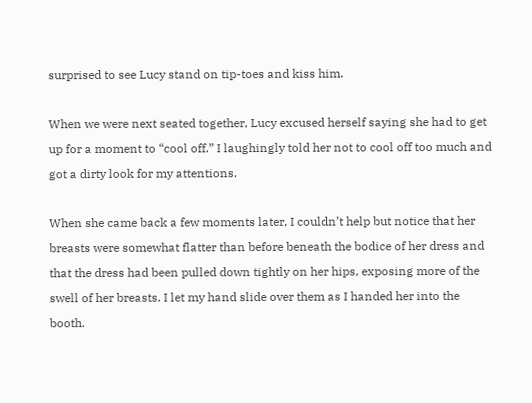surprised to see Lucy stand on tip-toes and kiss him.

When we were next seated together, Lucy excused herself saying she had to get up for a moment to “cool off.” I laughingly told her not to cool off too much and got a dirty look for my attentions.

When she came back a few moments later, I couldn’t help but notice that her breasts were somewhat flatter than before beneath the bodice of her dress and that the dress had been pulled down tightly on her hips, exposing more of the swell of her breasts. I let my hand slide over them as I handed her into the booth.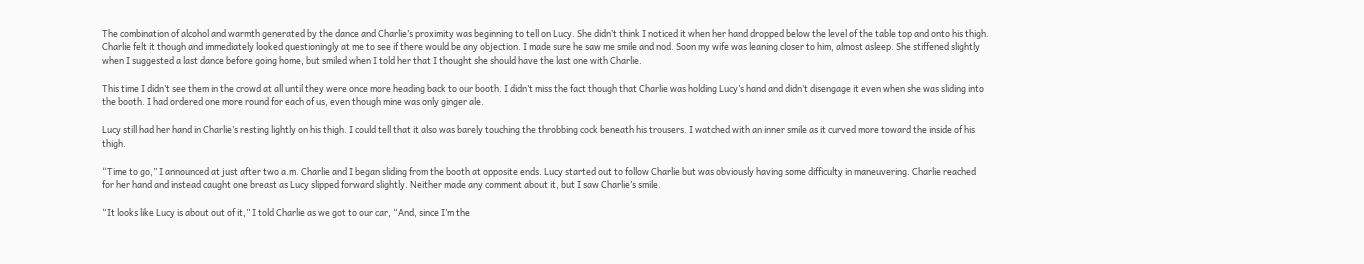The combination of alcohol and warmth generated by the dance and Charlie’s proximity was beginning to tell on Lucy. She didn’t think I noticed it when her hand dropped below the level of the table top and onto his thigh. Charlie felt it though and immediately looked questioningly at me to see if there would be any objection. I made sure he saw me smile and nod. Soon my wife was leaning closer to him, almost asleep. She stiffened slightly when I suggested a last dance before going home, but smiled when I told her that I thought she should have the last one with Charlie.

This time I didn’t see them in the crowd at all until they were once more heading back to our booth. I didn’t miss the fact though that Charlie was holding Lucy’s hand and didn’t disengage it even when she was sliding into the booth. I had ordered one more round for each of us, even though mine was only ginger ale.

Lucy still had her hand in Charlie’s resting lightly on his thigh. I could tell that it also was barely touching the throbbing cock beneath his trousers. I watched with an inner smile as it curved more toward the inside of his thigh.

“Time to go,” I announced at just after two a.m. Charlie and I began sliding from the booth at opposite ends. Lucy started out to follow Charlie but was obviously having some difficulty in maneuvering. Charlie reached for her hand and instead caught one breast as Lucy slipped forward slightly. Neither made any comment about it, but I saw Charlie’s smile.

“It looks like Lucy is about out of it,” I told Charlie as we got to our car, “And, since I’m the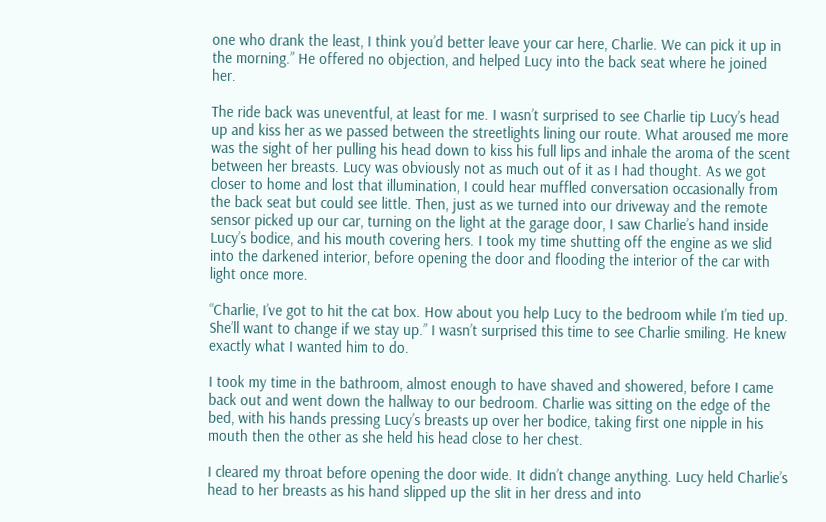one who drank the least, I think you’d better leave your car here, Charlie. We can pick it up in the morning.” He offered no objection, and helped Lucy into the back seat where he joined her.

The ride back was uneventful, at least for me. I wasn’t surprised to see Charlie tip Lucy’s head up and kiss her as we passed between the streetlights lining our route. What aroused me more was the sight of her pulling his head down to kiss his full lips and inhale the aroma of the scent between her breasts. Lucy was obviously not as much out of it as I had thought. As we got closer to home and lost that illumination, I could hear muffled conversation occasionally from the back seat but could see little. Then, just as we turned into our driveway and the remote sensor picked up our car, turning on the light at the garage door, I saw Charlie’s hand inside Lucy’s bodice, and his mouth covering hers. I took my time shutting off the engine as we slid into the darkened interior, before opening the door and flooding the interior of the car with light once more.

“Charlie, I’ve got to hit the cat box. How about you help Lucy to the bedroom while I’m tied up. She’ll want to change if we stay up.” I wasn’t surprised this time to see Charlie smiling. He knew exactly what I wanted him to do.

I took my time in the bathroom, almost enough to have shaved and showered, before I came back out and went down the hallway to our bedroom. Charlie was sitting on the edge of the bed, with his hands pressing Lucy’s breasts up over her bodice, taking first one nipple in his mouth then the other as she held his head close to her chest.

I cleared my throat before opening the door wide. It didn’t change anything. Lucy held Charlie’s head to her breasts as his hand slipped up the slit in her dress and into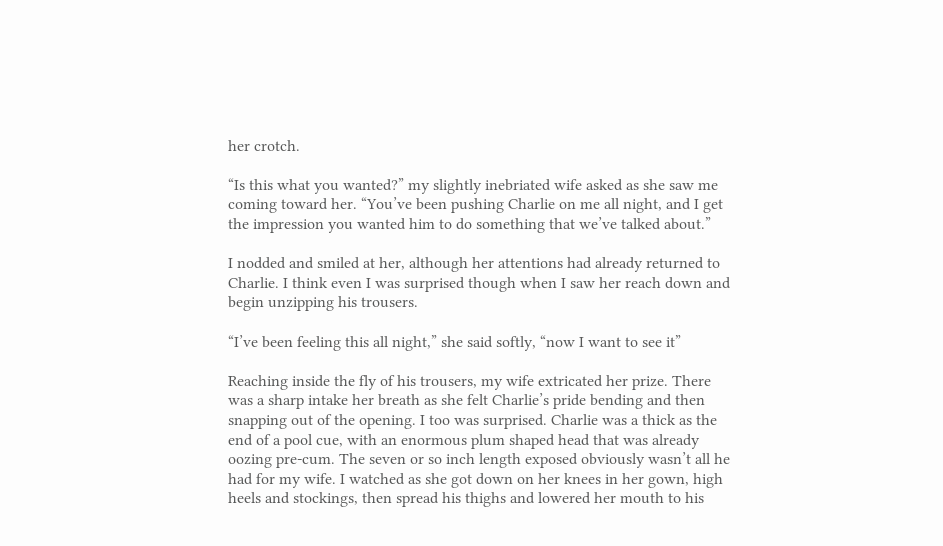her crotch.

“Is this what you wanted?” my slightly inebriated wife asked as she saw me coming toward her. “You’ve been pushing Charlie on me all night, and I get the impression you wanted him to do something that we’ve talked about.”

I nodded and smiled at her, although her attentions had already returned to Charlie. I think even I was surprised though when I saw her reach down and begin unzipping his trousers.

“I’ve been feeling this all night,” she said softly, “now I want to see it”

Reaching inside the fly of his trousers, my wife extricated her prize. There was a sharp intake her breath as she felt Charlie’s pride bending and then snapping out of the opening. I too was surprised. Charlie was a thick as the end of a pool cue, with an enormous plum shaped head that was already oozing pre-cum. The seven or so inch length exposed obviously wasn’t all he had for my wife. I watched as she got down on her knees in her gown, high heels and stockings, then spread his thighs and lowered her mouth to his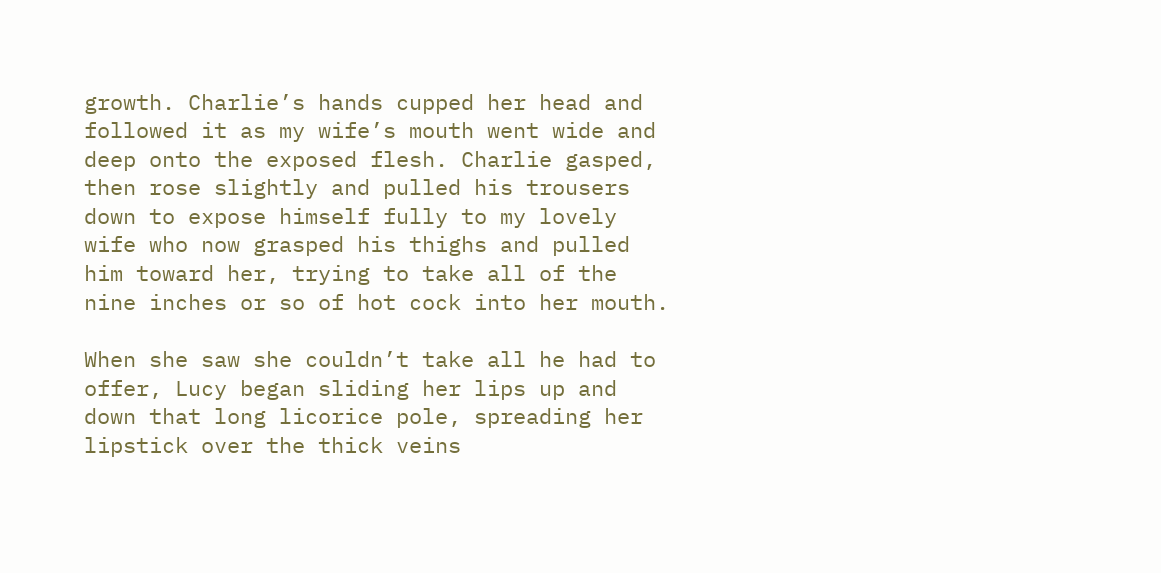growth. Charlie’s hands cupped her head and followed it as my wife’s mouth went wide and deep onto the exposed flesh. Charlie gasped, then rose slightly and pulled his trousers down to expose himself fully to my lovely wife who now grasped his thighs and pulled him toward her, trying to take all of the nine inches or so of hot cock into her mouth.

When she saw she couldn’t take all he had to offer, Lucy began sliding her lips up and down that long licorice pole, spreading her lipstick over the thick veins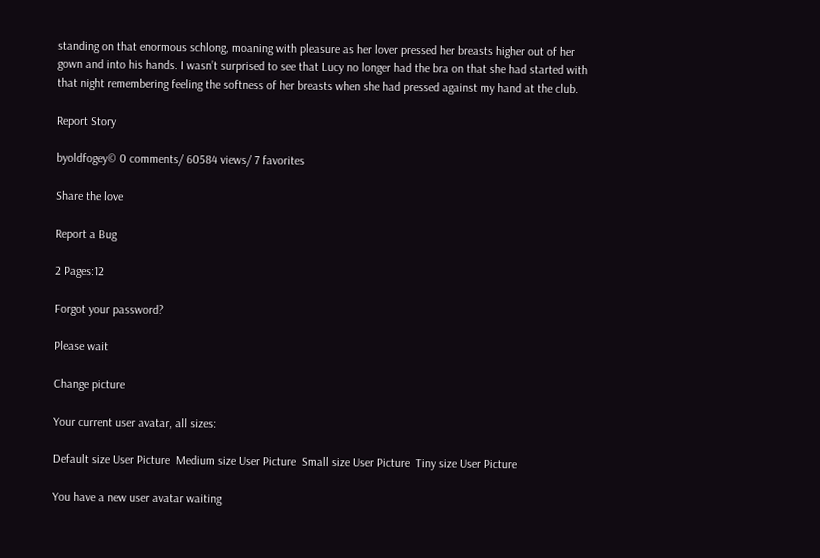standing on that enormous schlong, moaning with pleasure as her lover pressed her breasts higher out of her gown and into his hands. I wasn’t surprised to see that Lucy no longer had the bra on that she had started with that night remembering feeling the softness of her breasts when she had pressed against my hand at the club.

Report Story

byoldfogey© 0 comments/ 60584 views/ 7 favorites

Share the love

Report a Bug

2 Pages:12

Forgot your password?

Please wait

Change picture

Your current user avatar, all sizes:

Default size User Picture  Medium size User Picture  Small size User Picture  Tiny size User Picture

You have a new user avatar waiting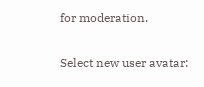for moderation.

Select new user avatar: